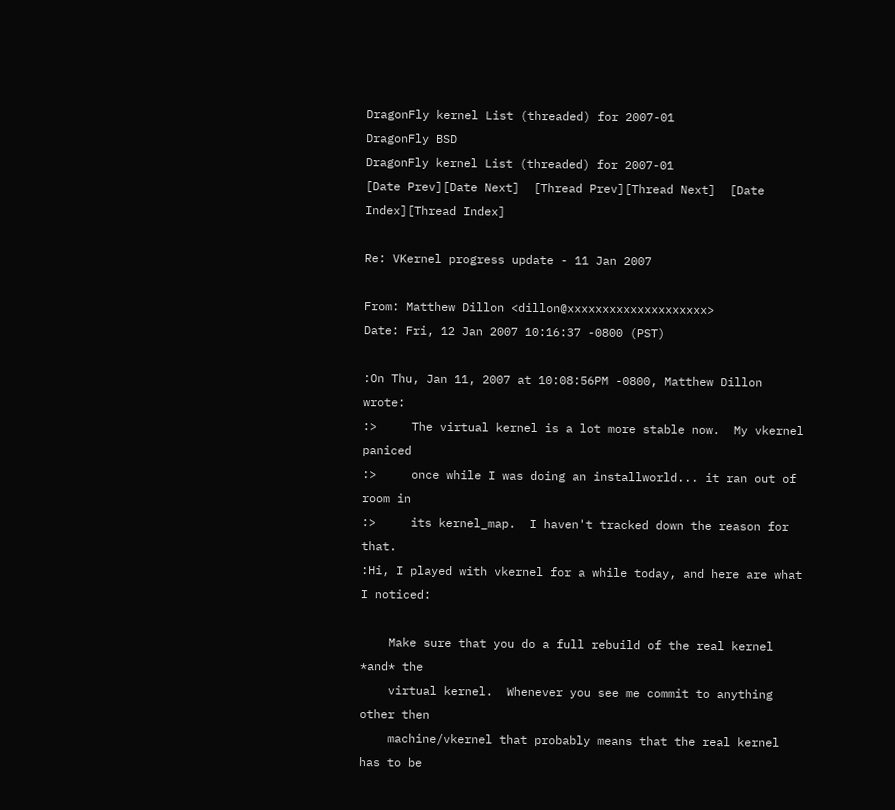DragonFly kernel List (threaded) for 2007-01
DragonFly BSD
DragonFly kernel List (threaded) for 2007-01
[Date Prev][Date Next]  [Thread Prev][Thread Next]  [Date Index][Thread Index]

Re: VKernel progress update - 11 Jan 2007

From: Matthew Dillon <dillon@xxxxxxxxxxxxxxxxxxxx>
Date: Fri, 12 Jan 2007 10:16:37 -0800 (PST)

:On Thu, Jan 11, 2007 at 10:08:56PM -0800, Matthew Dillon wrote:
:>     The virtual kernel is a lot more stable now.  My vkernel paniced
:>     once while I was doing an installworld... it ran out of room in
:>     its kernel_map.  I haven't tracked down the reason for that.
:Hi, I played with vkernel for a while today, and here are what I noticed:

    Make sure that you do a full rebuild of the real kernel *and* the
    virtual kernel.  Whenever you see me commit to anything other then
    machine/vkernel that probably means that the real kernel has to be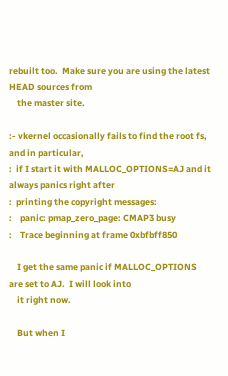rebuilt too.  Make sure you are using the latest HEAD sources from
    the master site.

:- vkernel occasionally fails to find the root fs, and in particular,
:  if I start it with MALLOC_OPTIONS=AJ and it always panics right after
:  printing the copyright messages:
:    panic: pmap_zero_page: CMAP3 busy
:    Trace beginning at frame 0xbfbff850

    I get the same panic if MALLOC_OPTIONS are set to AJ.  I will look into
    it right now.

    But when I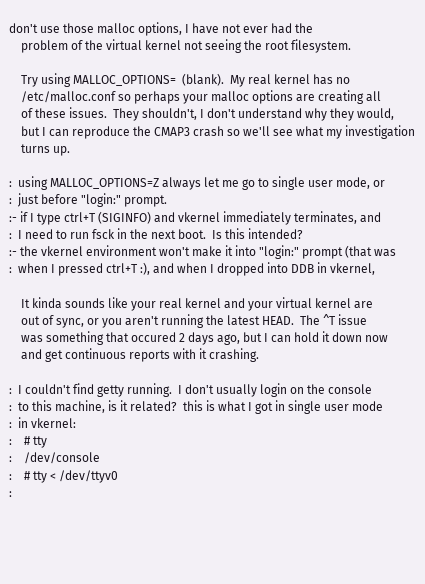don't use those malloc options, I have not ever had the
    problem of the virtual kernel not seeing the root filesystem.

    Try using MALLOC_OPTIONS=  (blank).  My real kernel has no
    /etc/malloc.conf so perhaps your malloc options are creating all
    of these issues.  They shouldn't, I don't understand why they would,
    but I can reproduce the CMAP3 crash so we'll see what my investigation
    turns up.

:  using MALLOC_OPTIONS=Z always let me go to single user mode, or
:  just before "login:" prompt.
:- if I type ctrl+T (SIGINFO) and vkernel immediately terminates, and
:  I need to run fsck in the next boot.  Is this intended?
:- the vkernel environment won't make it into "login:" prompt (that was
:  when I pressed ctrl+T :), and when I dropped into DDB in vkernel,

    It kinda sounds like your real kernel and your virtual kernel are
    out of sync, or you aren't running the latest HEAD.  The ^T issue
    was something that occured 2 days ago, but I can hold it down now
    and get continuous reports with it crashing.

:  I couldn't find getty running.  I don't usually login on the console
:  to this machine, is it related?  this is what I got in single user mode
:  in vkernel:
:    # tty
:    /dev/console
:    # tty < /dev/ttyv0
: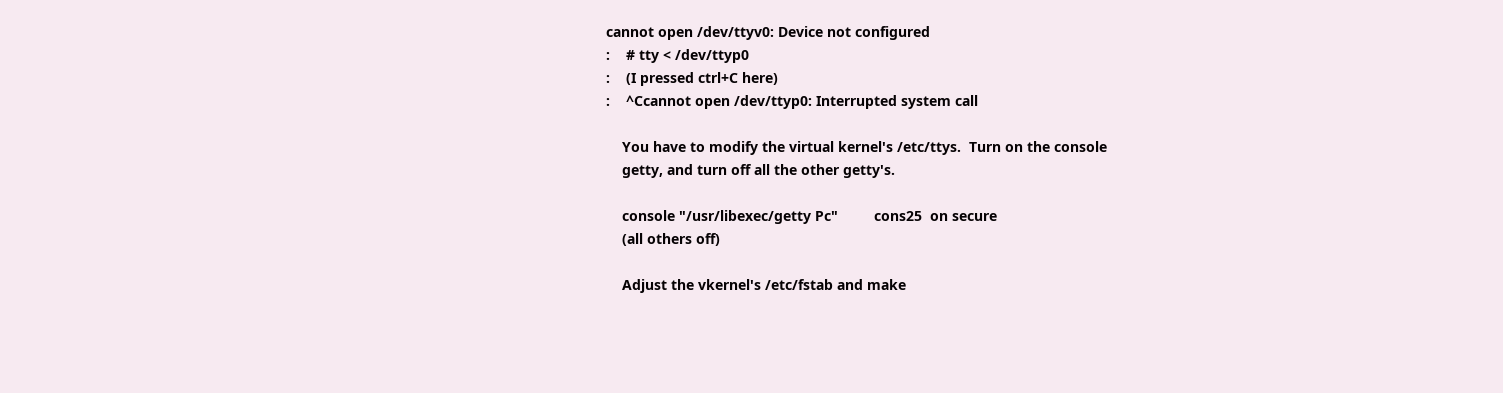cannot open /dev/ttyv0: Device not configured
:    # tty < /dev/ttyp0
:    (I pressed ctrl+C here)
:    ^Ccannot open /dev/ttyp0: Interrupted system call

    You have to modify the virtual kernel's /etc/ttys.  Turn on the console
    getty, and turn off all the other getty's.

    console "/usr/libexec/getty Pc"         cons25  on secure
    (all others off)

    Adjust the vkernel's /etc/fstab and make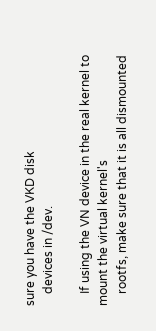sure you have the VKD disk
    devices in /dev.

    If using the VN device in the real kernel to mount the virtual kernel's
    rootfs, make sure that it is all dismounted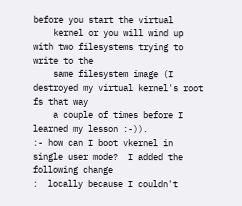before you start the virtual
    kernel or you will wind up with two filesystems trying to write to the
    same filesystem image (I destroyed my virtual kernel's root fs that way
    a couple of times before I learned my lesson :-)).
:- how can I boot vkernel in single user mode?  I added the following change
:  locally because I couldn't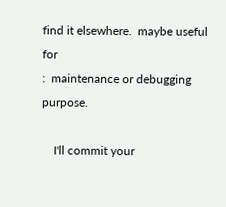find it elsewhere.  maybe useful for
:  maintenance or debugging purpose.

    I'll commit your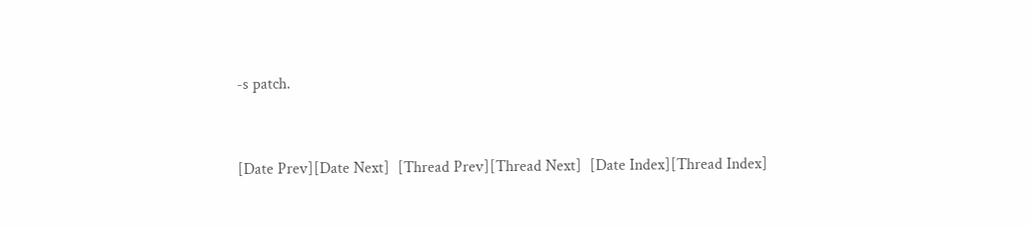-s patch.


[Date Prev][Date Next]  [Thread Prev][Thread Next]  [Date Index][Thread Index]